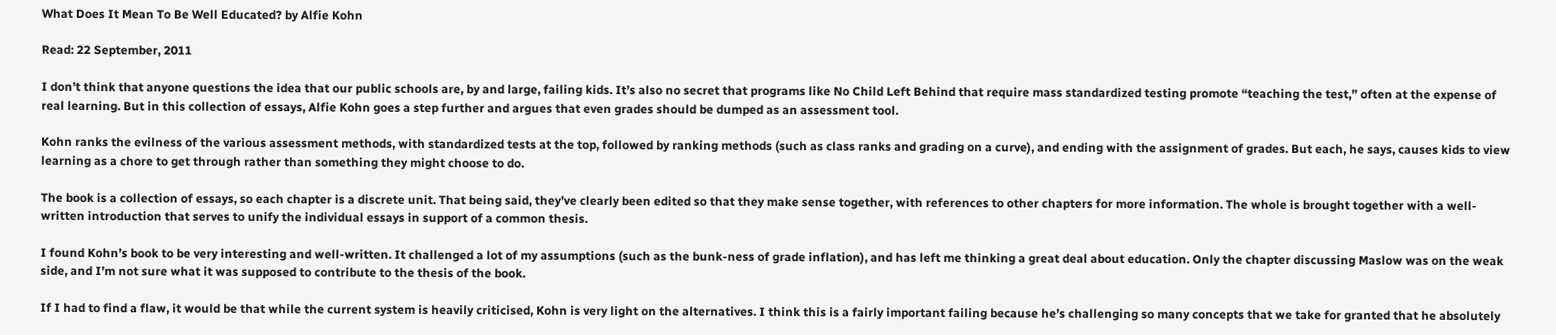What Does It Mean To Be Well Educated? by Alfie Kohn

Read: 22 September, 2011

I don’t think that anyone questions the idea that our public schools are, by and large, failing kids. It’s also no secret that programs like No Child Left Behind that require mass standardized testing promote “teaching the test,” often at the expense of real learning. But in this collection of essays, Alfie Kohn goes a step further and argues that even grades should be dumped as an assessment tool.

Kohn ranks the evilness of the various assessment methods, with standardized tests at the top, followed by ranking methods (such as class ranks and grading on a curve), and ending with the assignment of grades. But each, he says, causes kids to view learning as a chore to get through rather than something they might choose to do.

The book is a collection of essays, so each chapter is a discrete unit. That being said, they’ve clearly been edited so that they make sense together, with references to other chapters for more information. The whole is brought together with a well-written introduction that serves to unify the individual essays in support of a common thesis.

I found Kohn’s book to be very interesting and well-written. It challenged a lot of my assumptions (such as the bunk-ness of grade inflation), and has left me thinking a great deal about education. Only the chapter discussing Maslow was on the weak side, and I’m not sure what it was supposed to contribute to the thesis of the book.

If I had to find a flaw, it would be that while the current system is heavily criticised, Kohn is very light on the alternatives. I think this is a fairly important failing because he’s challenging so many concepts that we take for granted that he absolutely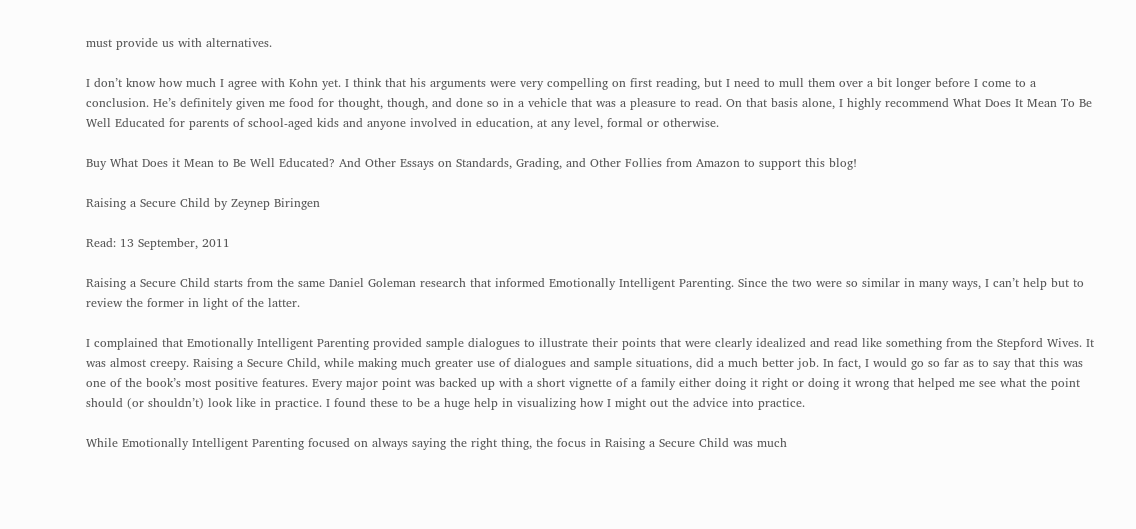must provide us with alternatives.

I don’t know how much I agree with Kohn yet. I think that his arguments were very compelling on first reading, but I need to mull them over a bit longer before I come to a conclusion. He’s definitely given me food for thought, though, and done so in a vehicle that was a pleasure to read. On that basis alone, I highly recommend What Does It Mean To Be Well Educated for parents of school-aged kids and anyone involved in education, at any level, formal or otherwise.

Buy What Does it Mean to Be Well Educated? And Other Essays on Standards, Grading, and Other Follies from Amazon to support this blog!

Raising a Secure Child by Zeynep Biringen

Read: 13 September, 2011

Raising a Secure Child starts from the same Daniel Goleman research that informed Emotionally Intelligent Parenting. Since the two were so similar in many ways, I can’t help but to review the former in light of the latter.

I complained that Emotionally Intelligent Parenting provided sample dialogues to illustrate their points that were clearly idealized and read like something from the Stepford Wives. It was almost creepy. Raising a Secure Child, while making much greater use of dialogues and sample situations, did a much better job. In fact, I would go so far as to say that this was one of the book’s most positive features. Every major point was backed up with a short vignette of a family either doing it right or doing it wrong that helped me see what the point should (or shouldn’t) look like in practice. I found these to be a huge help in visualizing how I might out the advice into practice.

While Emotionally Intelligent Parenting focused on always saying the right thing, the focus in Raising a Secure Child was much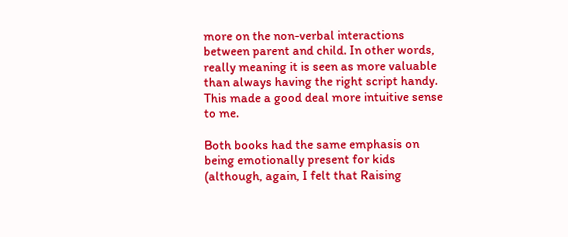more on the non-verbal interactions between parent and child. In other words, really meaning it is seen as more valuable than always having the right script handy. This made a good deal more intuitive sense to me.

Both books had the same emphasis on being emotionally present for kids (although, again, I felt that Raising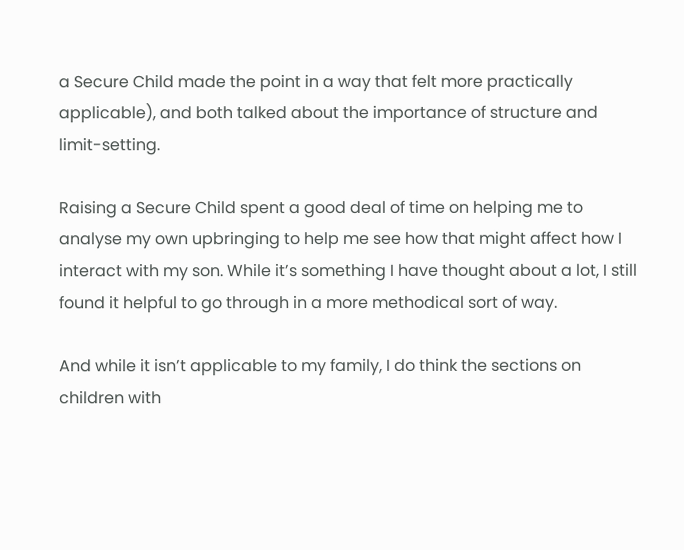a Secure Child made the point in a way that felt more practically applicable), and both talked about the importance of structure and limit-setting.

Raising a Secure Child spent a good deal of time on helping me to analyse my own upbringing to help me see how that might affect how I interact with my son. While it’s something I have thought about a lot, I still found it helpful to go through in a more methodical sort of way.

And while it isn’t applicable to my family, I do think the sections on children with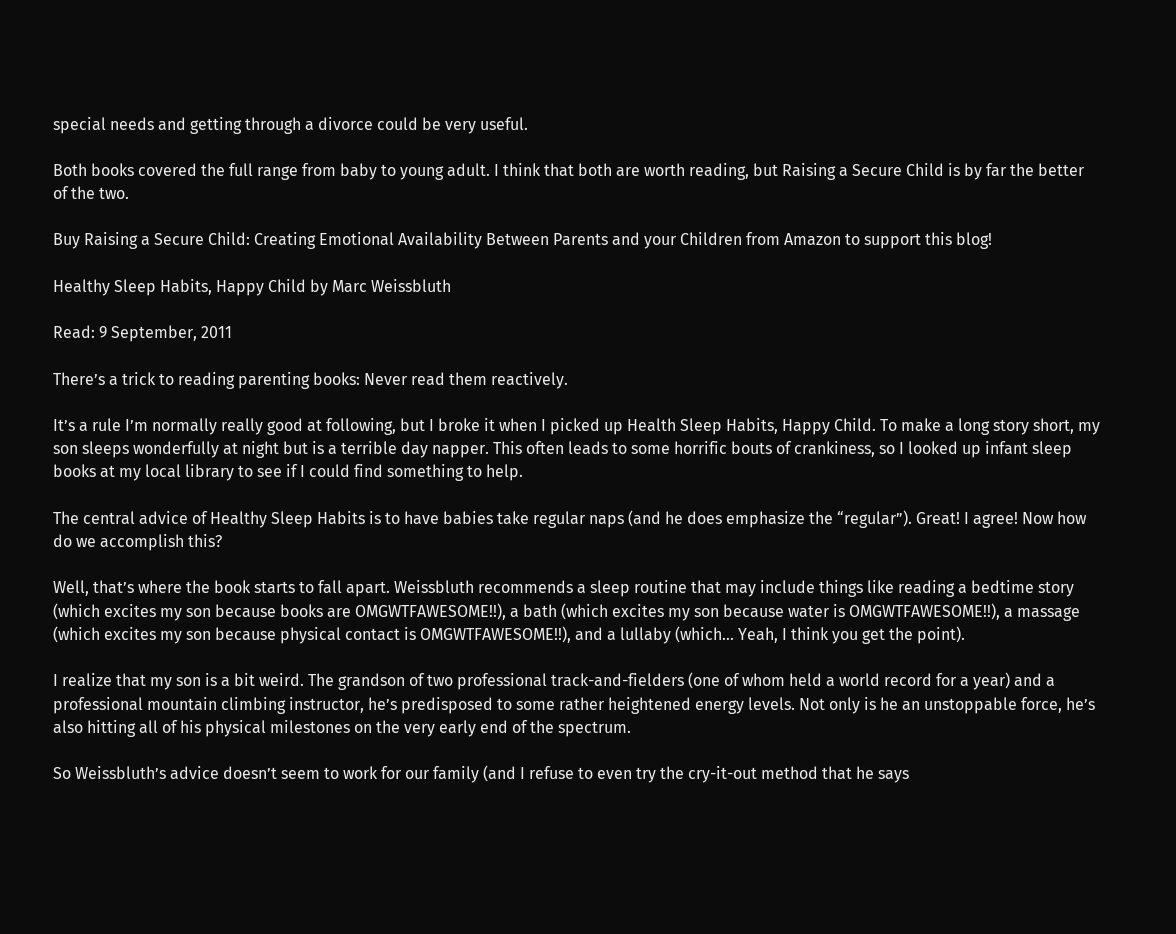special needs and getting through a divorce could be very useful.

Both books covered the full range from baby to young adult. I think that both are worth reading, but Raising a Secure Child is by far the better of the two.

Buy Raising a Secure Child: Creating Emotional Availability Between Parents and your Children from Amazon to support this blog!

Healthy Sleep Habits, Happy Child by Marc Weissbluth

Read: 9 September, 2011

There’s a trick to reading parenting books: Never read them reactively.

It’s a rule I’m normally really good at following, but I broke it when I picked up Health Sleep Habits, Happy Child. To make a long story short, my son sleeps wonderfully at night but is a terrible day napper. This often leads to some horrific bouts of crankiness, so I looked up infant sleep books at my local library to see if I could find something to help.

The central advice of Healthy Sleep Habits is to have babies take regular naps (and he does emphasize the “regular”). Great! I agree! Now how do we accomplish this?

Well, that’s where the book starts to fall apart. Weissbluth recommends a sleep routine that may include things like reading a bedtime story (which excites my son because books are OMGWTFAWESOME!!), a bath (which excites my son because water is OMGWTFAWESOME!!), a massage (which excites my son because physical contact is OMGWTFAWESOME!!), and a lullaby (which… Yeah, I think you get the point).

I realize that my son is a bit weird. The grandson of two professional track-and-fielders (one of whom held a world record for a year) and a professional mountain climbing instructor, he’s predisposed to some rather heightened energy levels. Not only is he an unstoppable force, he’s also hitting all of his physical milestones on the very early end of the spectrum.

So Weissbluth’s advice doesn’t seem to work for our family (and I refuse to even try the cry-it-out method that he says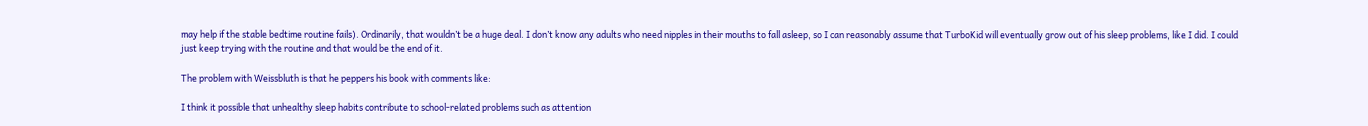may help if the stable bedtime routine fails). Ordinarily, that wouldn’t be a huge deal. I don’t know any adults who need nipples in their mouths to fall asleep, so I can reasonably assume that TurboKid will eventually grow out of his sleep problems, like I did. I could just keep trying with the routine and that would be the end of it.

The problem with Weissbluth is that he peppers his book with comments like:

I think it possible that unhealthy sleep habits contribute to school-related problems such as attention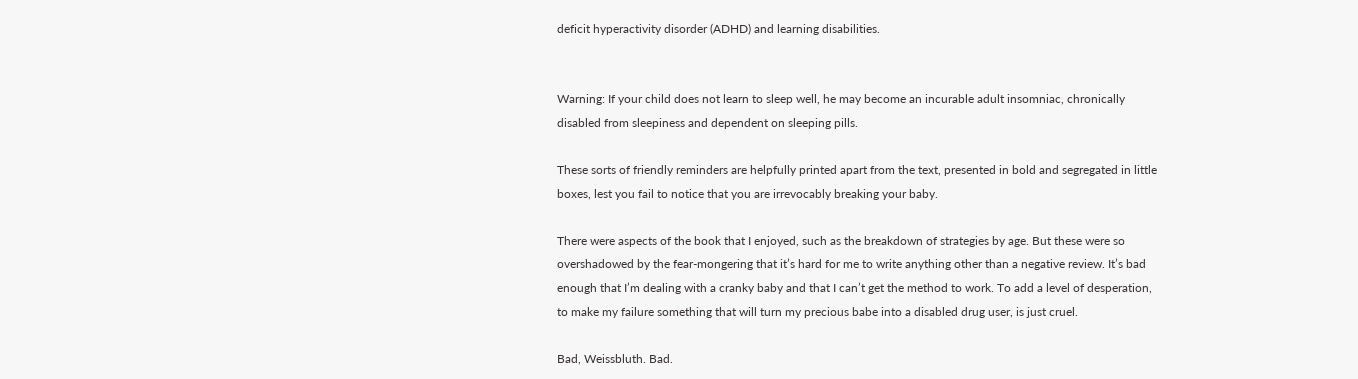deficit hyperactivity disorder (ADHD) and learning disabilities.


Warning: If your child does not learn to sleep well, he may become an incurable adult insomniac, chronically disabled from sleepiness and dependent on sleeping pills.

These sorts of friendly reminders are helpfully printed apart from the text, presented in bold and segregated in little boxes, lest you fail to notice that you are irrevocably breaking your baby.

There were aspects of the book that I enjoyed, such as the breakdown of strategies by age. But these were so overshadowed by the fear-mongering that it’s hard for me to write anything other than a negative review. It’s bad enough that I’m dealing with a cranky baby and that I can’t get the method to work. To add a level of desperation, to make my failure something that will turn my precious babe into a disabled drug user, is just cruel.

Bad, Weissbluth. Bad.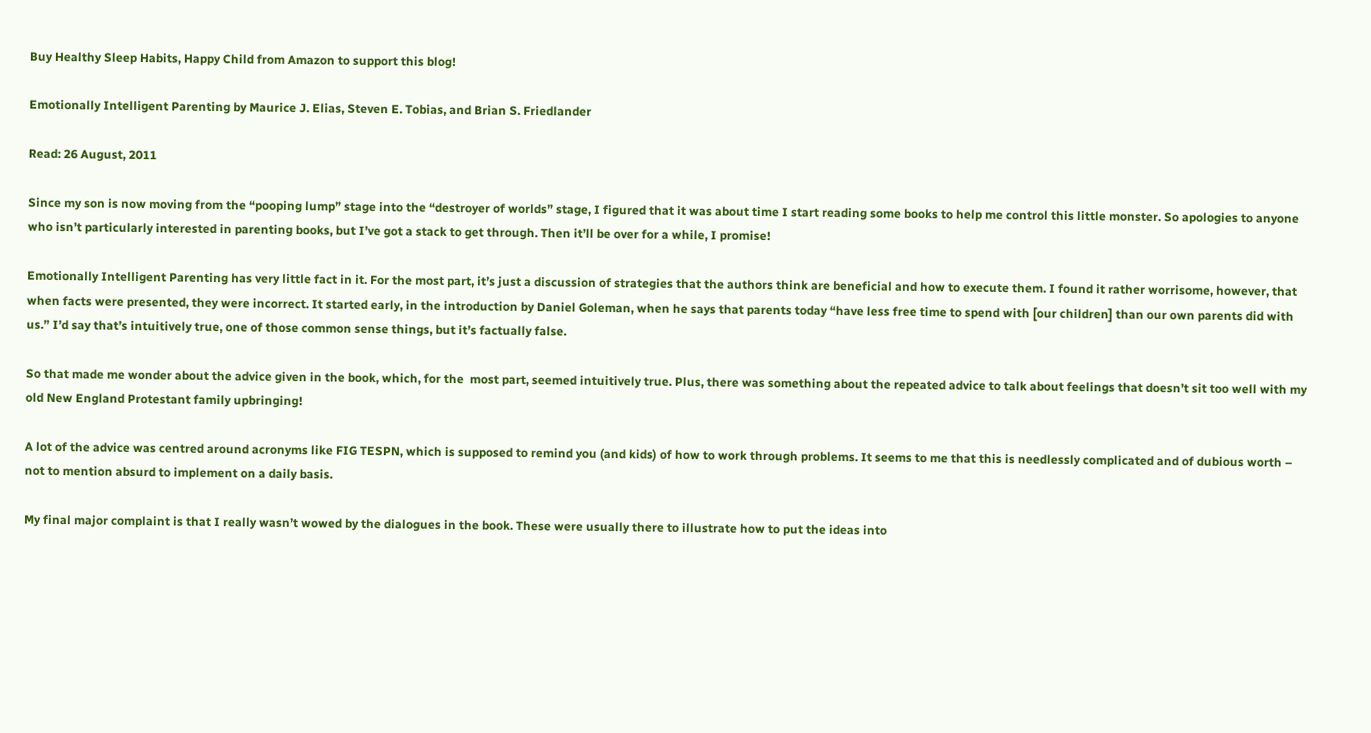Buy Healthy Sleep Habits, Happy Child from Amazon to support this blog!

Emotionally Intelligent Parenting by Maurice J. Elias, Steven E. Tobias, and Brian S. Friedlander

Read: 26 August, 2011

Since my son is now moving from the “pooping lump” stage into the “destroyer of worlds” stage, I figured that it was about time I start reading some books to help me control this little monster. So apologies to anyone who isn’t particularly interested in parenting books, but I’ve got a stack to get through. Then it’ll be over for a while, I promise!

Emotionally Intelligent Parenting has very little fact in it. For the most part, it’s just a discussion of strategies that the authors think are beneficial and how to execute them. I found it rather worrisome, however, that when facts were presented, they were incorrect. It started early, in the introduction by Daniel Goleman, when he says that parents today “have less free time to spend with [our children] than our own parents did with us.” I’d say that’s intuitively true, one of those common sense things, but it’s factually false.

So that made me wonder about the advice given in the book, which, for the  most part, seemed intuitively true. Plus, there was something about the repeated advice to talk about feelings that doesn’t sit too well with my old New England Protestant family upbringing!

A lot of the advice was centred around acronyms like FIG TESPN, which is supposed to remind you (and kids) of how to work through problems. It seems to me that this is needlessly complicated and of dubious worth – not to mention absurd to implement on a daily basis.

My final major complaint is that I really wasn’t wowed by the dialogues in the book. These were usually there to illustrate how to put the ideas into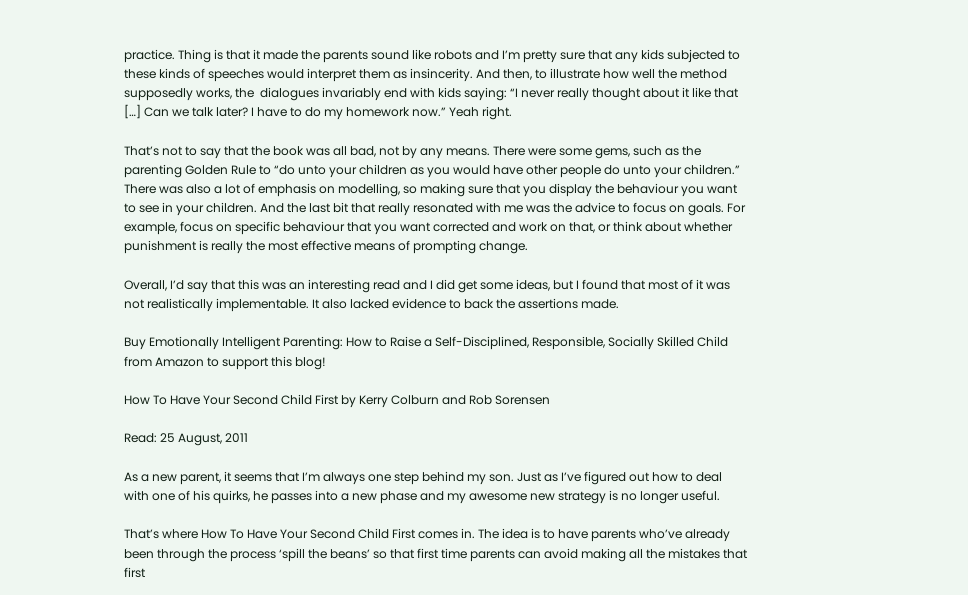practice. Thing is that it made the parents sound like robots and I’m pretty sure that any kids subjected to these kinds of speeches would interpret them as insincerity. And then, to illustrate how well the method supposedly works, the  dialogues invariably end with kids saying: “I never really thought about it like that […] Can we talk later? I have to do my homework now.” Yeah right.

That’s not to say that the book was all bad, not by any means. There were some gems, such as the parenting Golden Rule to “do unto your children as you would have other people do unto your children.” There was also a lot of emphasis on modelling, so making sure that you display the behaviour you want to see in your children. And the last bit that really resonated with me was the advice to focus on goals. For example, focus on specific behaviour that you want corrected and work on that, or think about whether punishment is really the most effective means of prompting change.

Overall, I’d say that this was an interesting read and I did get some ideas, but I found that most of it was not realistically implementable. It also lacked evidence to back the assertions made.

Buy Emotionally Intelligent Parenting: How to Raise a Self-Disciplined, Responsible, Socially Skilled Child from Amazon to support this blog!

How To Have Your Second Child First by Kerry Colburn and Rob Sorensen

Read: 25 August, 2011

As a new parent, it seems that I’m always one step behind my son. Just as I’ve figured out how to deal with one of his quirks, he passes into a new phase and my awesome new strategy is no longer useful.

That’s where How To Have Your Second Child First comes in. The idea is to have parents who’ve already been through the process ‘spill the beans’ so that first time parents can avoid making all the mistakes that first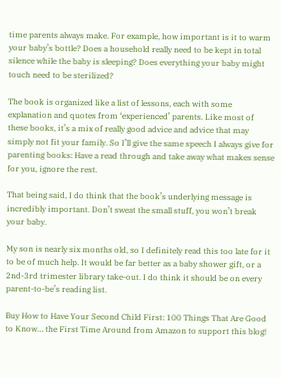time parents always make. For example, how important is it to warm your baby’s bottle? Does a household really need to be kept in total silence while the baby is sleeping? Does everything your baby might touch need to be sterilized?

The book is organized like a list of lessons, each with some explanation and quotes from ‘experienced’ parents. Like most of these books, it’s a mix of really good advice and advice that may simply not fit your family. So I’ll give the same speech I always give for parenting books: Have a read through and take away what makes sense for you, ignore the rest.

That being said, I do think that the book’s underlying message is incredibly important. Don’t sweat the small stuff, you won’t break your baby.

My son is nearly six months old, so I definitely read this too late for it to be of much help. It would be far better as a baby shower gift, or a 2nd-3rd trimester library take-out. I do think it should be on every parent-to-be’s reading list.

Buy How to Have Your Second Child First: 100 Things That Are Good to Know… the First Time Around from Amazon to support this blog!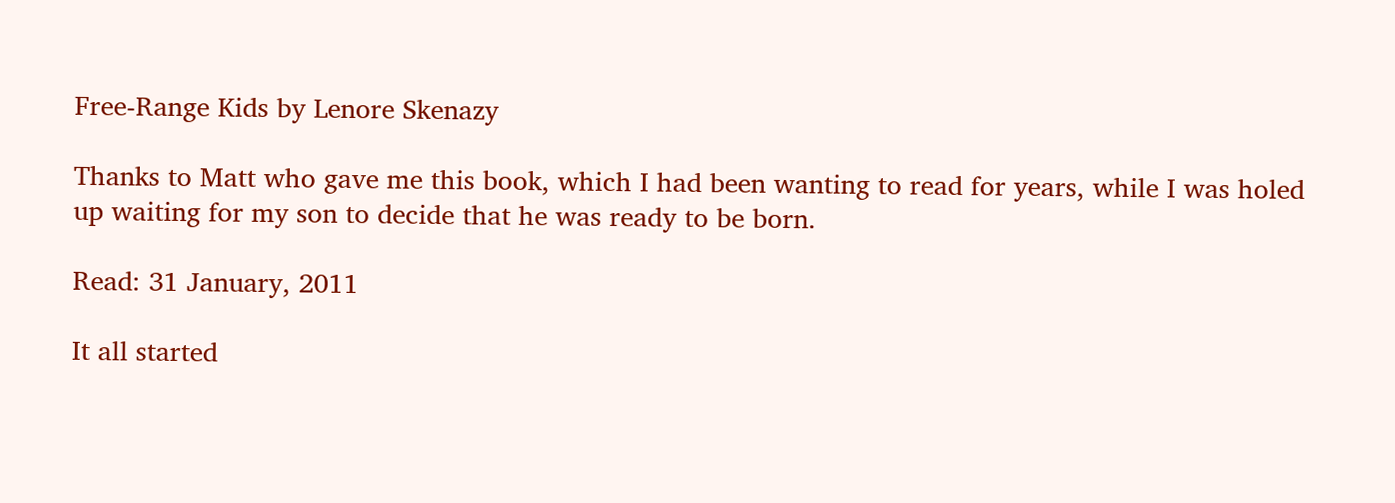Free-Range Kids by Lenore Skenazy

Thanks to Matt who gave me this book, which I had been wanting to read for years, while I was holed up waiting for my son to decide that he was ready to be born.

Read: 31 January, 2011

It all started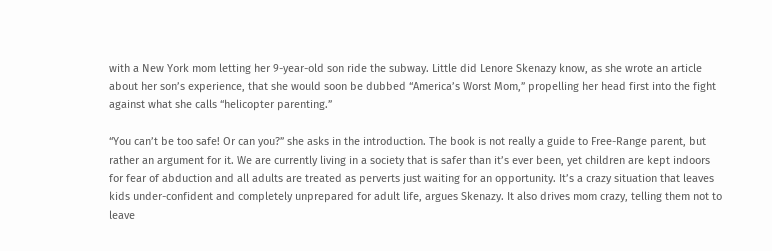with a New York mom letting her 9-year-old son ride the subway. Little did Lenore Skenazy know, as she wrote an article about her son’s experience, that she would soon be dubbed “America’s Worst Mom,” propelling her head first into the fight against what she calls “helicopter parenting.”

“You can’t be too safe! Or can you?” she asks in the introduction. The book is not really a guide to Free-Range parent, but rather an argument for it. We are currently living in a society that is safer than it’s ever been, yet children are kept indoors for fear of abduction and all adults are treated as perverts just waiting for an opportunity. It’s a crazy situation that leaves kids under-confident and completely unprepared for adult life, argues Skenazy. It also drives mom crazy, telling them not to leave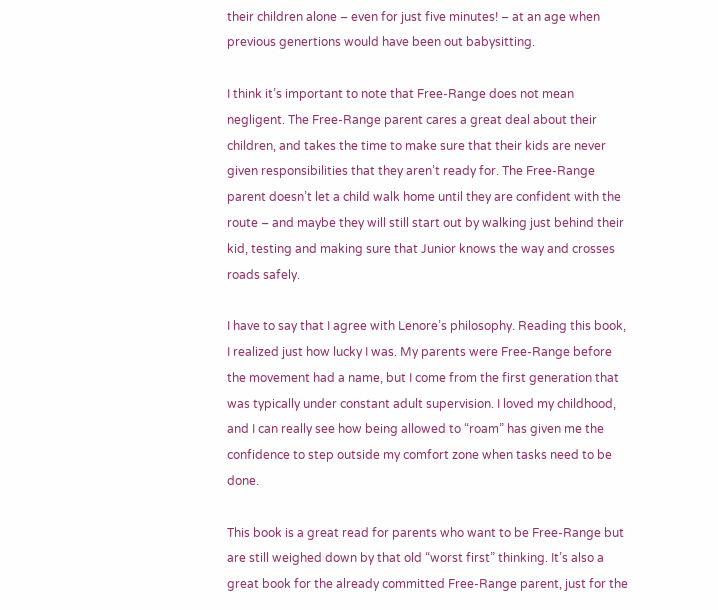their children alone – even for just five minutes! – at an age when previous genertions would have been out babysitting.

I think it’s important to note that Free-Range does not mean negligent. The Free-Range parent cares a great deal about their children, and takes the time to make sure that their kids are never given responsibilities that they aren’t ready for. The Free-Range parent doesn’t let a child walk home until they are confident with the route – and maybe they will still start out by walking just behind their kid, testing and making sure that Junior knows the way and crosses roads safely.

I have to say that I agree with Lenore’s philosophy. Reading this book, I realized just how lucky I was. My parents were Free-Range before the movement had a name, but I come from the first generation that was typically under constant adult supervision. I loved my childhood, and I can really see how being allowed to “roam” has given me the confidence to step outside my comfort zone when tasks need to be done.

This book is a great read for parents who want to be Free-Range but are still weighed down by that old “worst first” thinking. It’s also a great book for the already committed Free-Range parent, just for the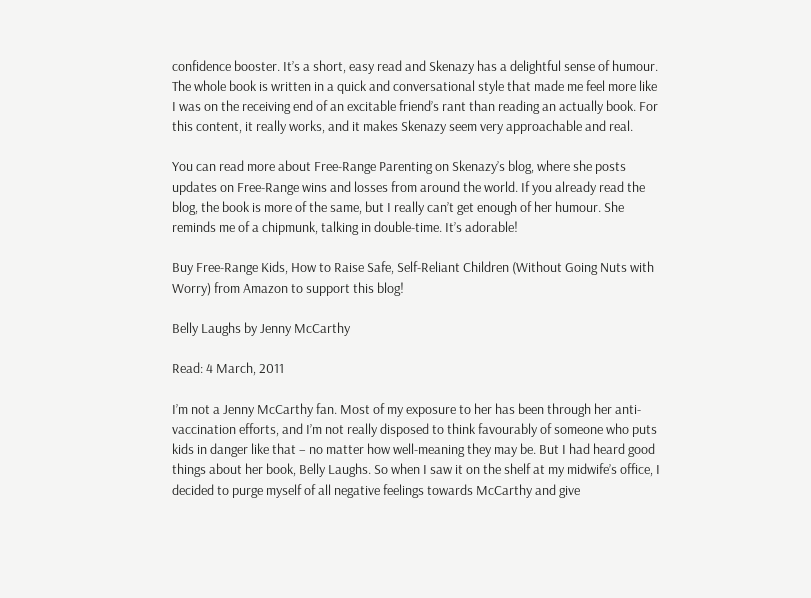confidence booster. It’s a short, easy read and Skenazy has a delightful sense of humour. The whole book is written in a quick and conversational style that made me feel more like I was on the receiving end of an excitable friend’s rant than reading an actually book. For this content, it really works, and it makes Skenazy seem very approachable and real.

You can read more about Free-Range Parenting on Skenazy’s blog, where she posts updates on Free-Range wins and losses from around the world. If you already read the blog, the book is more of the same, but I really can’t get enough of her humour. She reminds me of a chipmunk, talking in double-time. It’s adorable!

Buy Free-Range Kids, How to Raise Safe, Self-Reliant Children (Without Going Nuts with Worry) from Amazon to support this blog!

Belly Laughs by Jenny McCarthy

Read: 4 March, 2011

I’m not a Jenny McCarthy fan. Most of my exposure to her has been through her anti-vaccination efforts, and I’m not really disposed to think favourably of someone who puts kids in danger like that – no matter how well-meaning they may be. But I had heard good things about her book, Belly Laughs. So when I saw it on the shelf at my midwife’s office, I decided to purge myself of all negative feelings towards McCarthy and give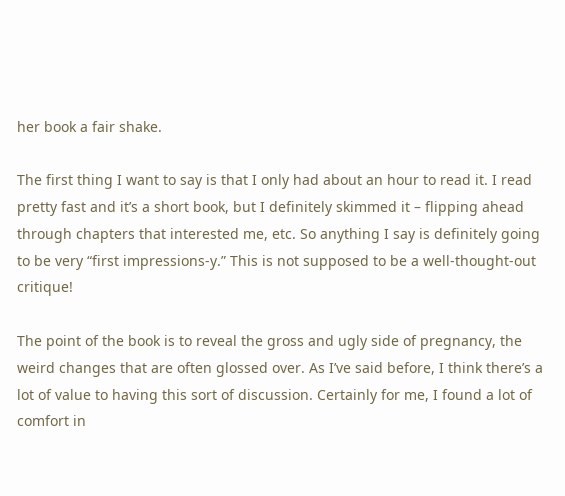her book a fair shake.

The first thing I want to say is that I only had about an hour to read it. I read pretty fast and it’s a short book, but I definitely skimmed it – flipping ahead through chapters that interested me, etc. So anything I say is definitely going to be very “first impressions-y.” This is not supposed to be a well-thought-out critique!

The point of the book is to reveal the gross and ugly side of pregnancy, the weird changes that are often glossed over. As I’ve said before, I think there’s a lot of value to having this sort of discussion. Certainly for me, I found a lot of comfort in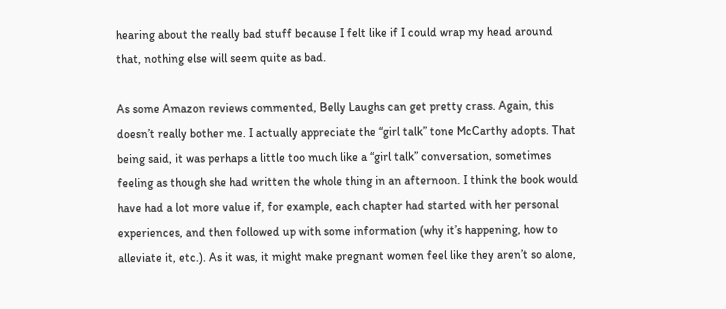hearing about the really bad stuff because I felt like if I could wrap my head around that, nothing else will seem quite as bad.

As some Amazon reviews commented, Belly Laughs can get pretty crass. Again, this doesn’t really bother me. I actually appreciate the “girl talk” tone McCarthy adopts. That being said, it was perhaps a little too much like a “girl talk” conversation, sometimes feeling as though she had written the whole thing in an afternoon. I think the book would have had a lot more value if, for example, each chapter had started with her personal experiences, and then followed up with some information (why it’s happening, how to alleviate it, etc.). As it was, it might make pregnant women feel like they aren’t so alone,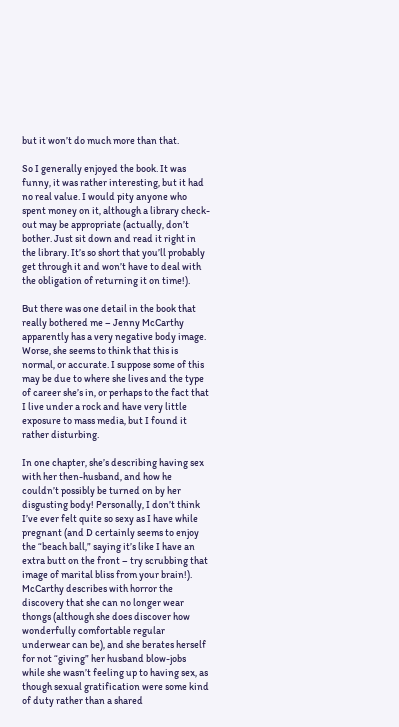but it won’t do much more than that.

So I generally enjoyed the book. It was funny, it was rather interesting, but it had no real value. I would pity anyone who spent money on it, although a library check-out may be appropriate (actually, don’t bother. Just sit down and read it right in the library. It’s so short that you’ll probably get through it and won’t have to deal with the obligation of returning it on time!).

But there was one detail in the book that really bothered me – Jenny McCarthy apparently has a very negative body image. Worse, she seems to think that this is normal, or accurate. I suppose some of this may be due to where she lives and the type of career she’s in, or perhaps to the fact that I live under a rock and have very little exposure to mass media, but I found it rather disturbing.

In one chapter, she’s describing having sex with her then-husband, and how he couldn’t possibly be turned on by her disgusting body! Personally, I don’t think I’ve ever felt quite so sexy as I have while pregnant (and D certainly seems to enjoy the “beach ball,” saying it’s like I have an extra butt on the front – try scrubbing that image of marital bliss from your brain!). McCarthy describes with horror the discovery that she can no longer wear thongs (although she does discover how wonderfully comfortable regular underwear can be), and she berates herself for not “giving” her husband blow-jobs while she wasn’t feeling up to having sex, as though sexual gratification were some kind of duty rather than a shared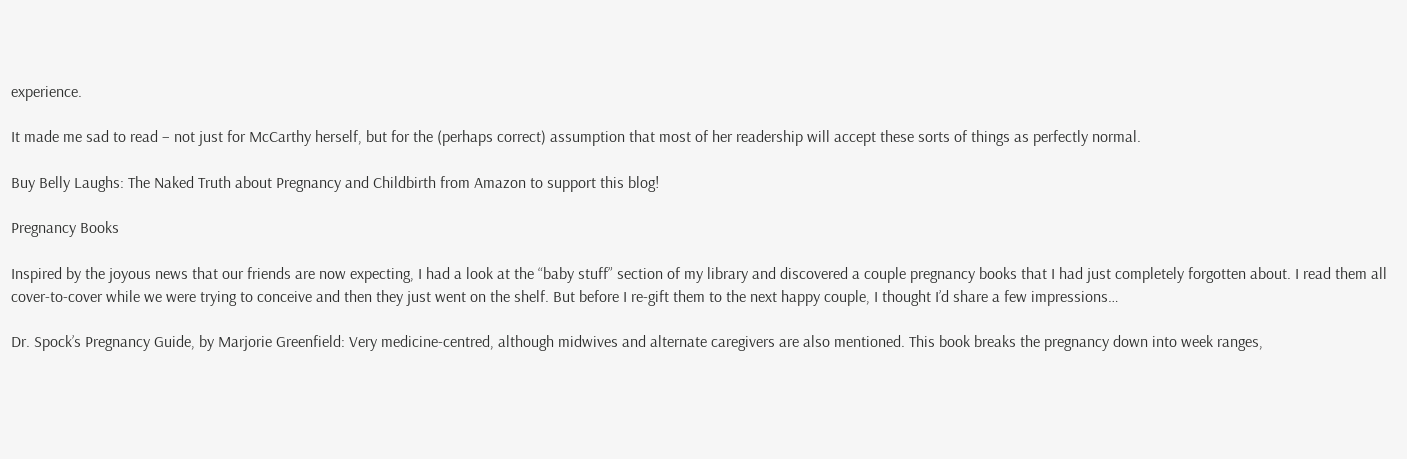experience.

It made me sad to read – not just for McCarthy herself, but for the (perhaps correct) assumption that most of her readership will accept these sorts of things as perfectly normal.

Buy Belly Laughs: The Naked Truth about Pregnancy and Childbirth from Amazon to support this blog!

Pregnancy Books

Inspired by the joyous news that our friends are now expecting, I had a look at the “baby stuff” section of my library and discovered a couple pregnancy books that I had just completely forgotten about. I read them all cover-to-cover while we were trying to conceive and then they just went on the shelf. But before I re-gift them to the next happy couple, I thought I’d share a few impressions…

Dr. Spock’s Pregnancy Guide, by Marjorie Greenfield: Very medicine-centred, although midwives and alternate caregivers are also mentioned. This book breaks the pregnancy down into week ranges,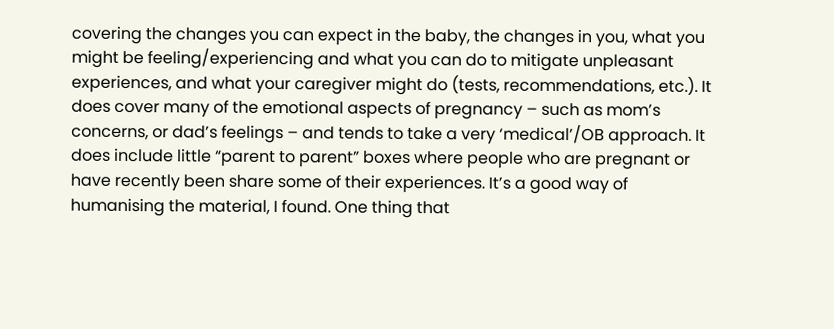covering the changes you can expect in the baby, the changes in you, what you might be feeling/experiencing and what you can do to mitigate unpleasant experiences, and what your caregiver might do (tests, recommendations, etc.). It does cover many of the emotional aspects of pregnancy – such as mom’s concerns, or dad’s feelings – and tends to take a very ‘medical’/OB approach. It does include little “parent to parent” boxes where people who are pregnant or have recently been share some of their experiences. It’s a good way of humanising the material, I found. One thing that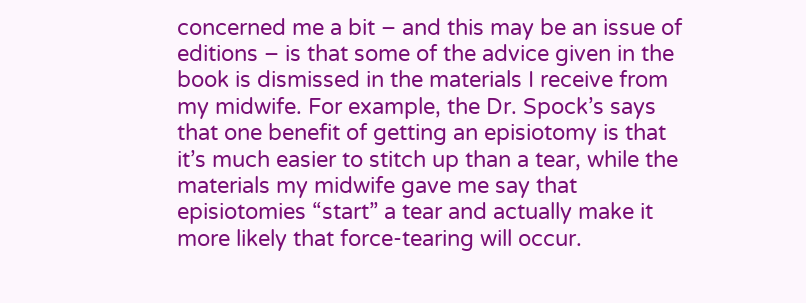concerned me a bit – and this may be an issue of editions – is that some of the advice given in the book is dismissed in the materials I receive from my midwife. For example, the Dr. Spock’s says that one benefit of getting an episiotomy is that it’s much easier to stitch up than a tear, while the materials my midwife gave me say that episiotomies “start” a tear and actually make it more likely that force-tearing will occur.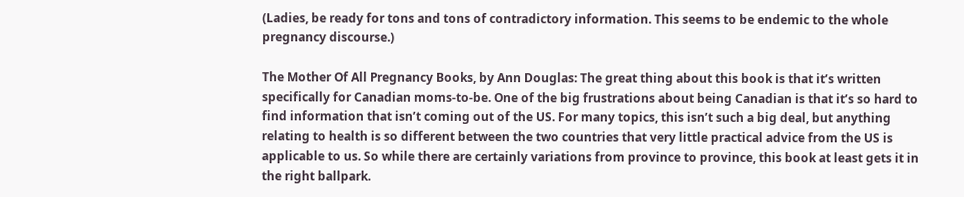(Ladies, be ready for tons and tons of contradictory information. This seems to be endemic to the whole pregnancy discourse.)

The Mother Of All Pregnancy Books, by Ann Douglas: The great thing about this book is that it’s written specifically for Canadian moms-to-be. One of the big frustrations about being Canadian is that it’s so hard to find information that isn’t coming out of the US. For many topics, this isn’t such a big deal, but anything relating to health is so different between the two countries that very little practical advice from the US is applicable to us. So while there are certainly variations from province to province, this book at least gets it in the right ballpark.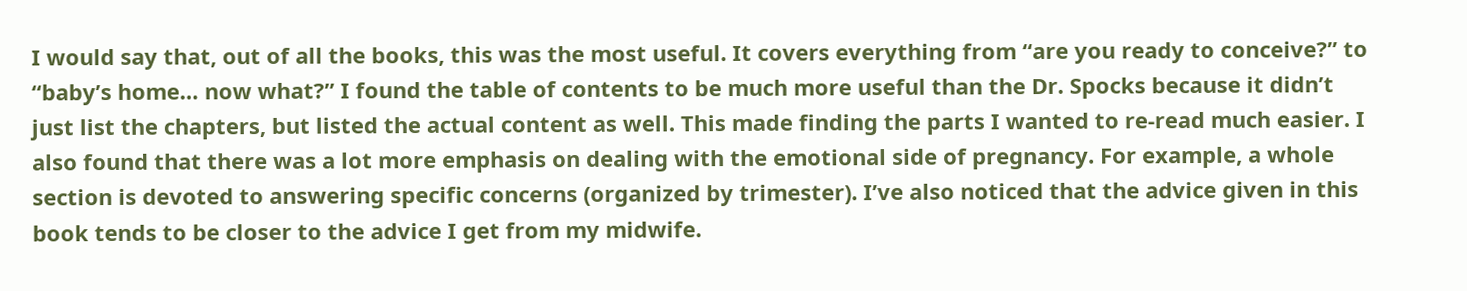I would say that, out of all the books, this was the most useful. It covers everything from “are you ready to conceive?” to “baby’s home… now what?” I found the table of contents to be much more useful than the Dr. Spocks because it didn’t just list the chapters, but listed the actual content as well. This made finding the parts I wanted to re-read much easier. I also found that there was a lot more emphasis on dealing with the emotional side of pregnancy. For example, a whole section is devoted to answering specific concerns (organized by trimester). I’ve also noticed that the advice given in this book tends to be closer to the advice I get from my midwife.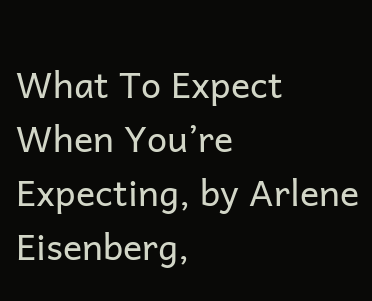What To Expect When You’re Expecting, by Arlene Eisenberg,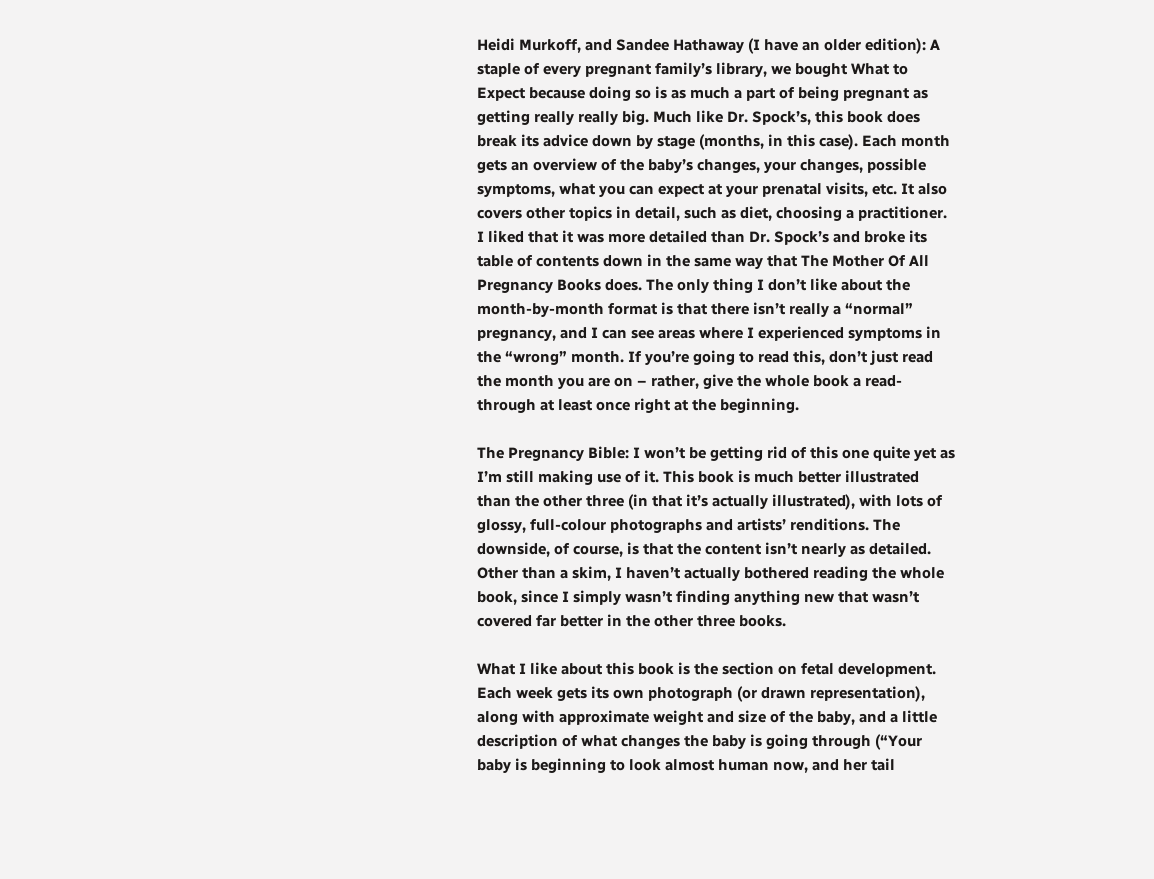Heidi Murkoff, and Sandee Hathaway (I have an older edition): A staple of every pregnant family’s library, we bought What to Expect because doing so is as much a part of being pregnant as getting really really big. Much like Dr. Spock’s, this book does break its advice down by stage (months, in this case). Each month gets an overview of the baby’s changes, your changes, possible symptoms, what you can expect at your prenatal visits, etc. It also covers other topics in detail, such as diet, choosing a practitioner. I liked that it was more detailed than Dr. Spock’s and broke its table of contents down in the same way that The Mother Of All Pregnancy Books does. The only thing I don’t like about the month-by-month format is that there isn’t really a “normal” pregnancy, and I can see areas where I experienced symptoms in the “wrong” month. If you’re going to read this, don’t just read the month you are on – rather, give the whole book a read-through at least once right at the beginning.

The Pregnancy Bible: I won’t be getting rid of this one quite yet as I’m still making use of it. This book is much better illustrated than the other three (in that it’s actually illustrated), with lots of glossy, full-colour photographs and artists’ renditions. The downside, of course, is that the content isn’t nearly as detailed. Other than a skim, I haven’t actually bothered reading the whole book, since I simply wasn’t finding anything new that wasn’t covered far better in the other three books.

What I like about this book is the section on fetal development. Each week gets its own photograph (or drawn representation), along with approximate weight and size of the baby, and a little description of what changes the baby is going through (“Your baby is beginning to look almost human now, and her tail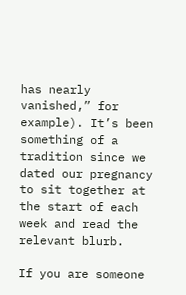has nearly vanished,” for example). It’s been something of a tradition since we dated our pregnancy to sit together at the start of each week and read the relevant blurb.

If you are someone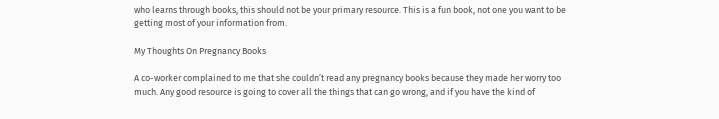who learns through books, this should not be your primary resource. This is a fun book, not one you want to be getting most of your information from.

My Thoughts On Pregnancy Books

A co-worker complained to me that she couldn’t read any pregnancy books because they made her worry too much. Any good resource is going to cover all the things that can go wrong, and if you have the kind of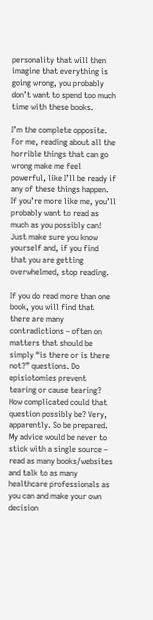personality that will then imagine that everything is going wrong, you probably don’t want to spend too much time with these books.

I’m the complete opposite. For me, reading about all the horrible things that can go wrong make me feel powerful, like I’ll be ready if any of these things happen. If you’re more like me, you’ll probably want to read as much as you possibly can! Just make sure you know yourself and, if you find that you are getting overwhelmed, stop reading.

If you do read more than one book, you will find that there are many contradictions – often on matters that should be simply “is there or is there not?” questions. Do episiotomies prevent tearing or cause tearing? How complicated could that question possibly be? Very, apparently. So be prepared. My advice would be never to stick with a single source – read as many books/websites and talk to as many healthcare professionals as you can and make your own decision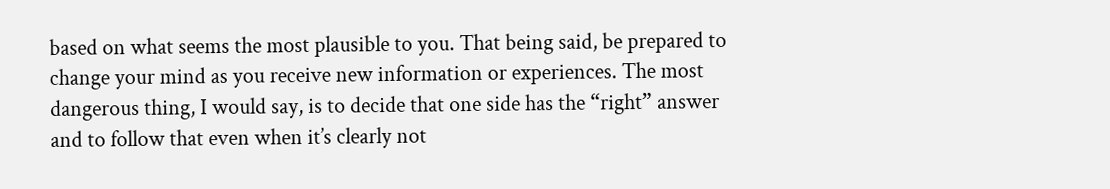based on what seems the most plausible to you. That being said, be prepared to change your mind as you receive new information or experiences. The most dangerous thing, I would say, is to decide that one side has the “right” answer and to follow that even when it’s clearly not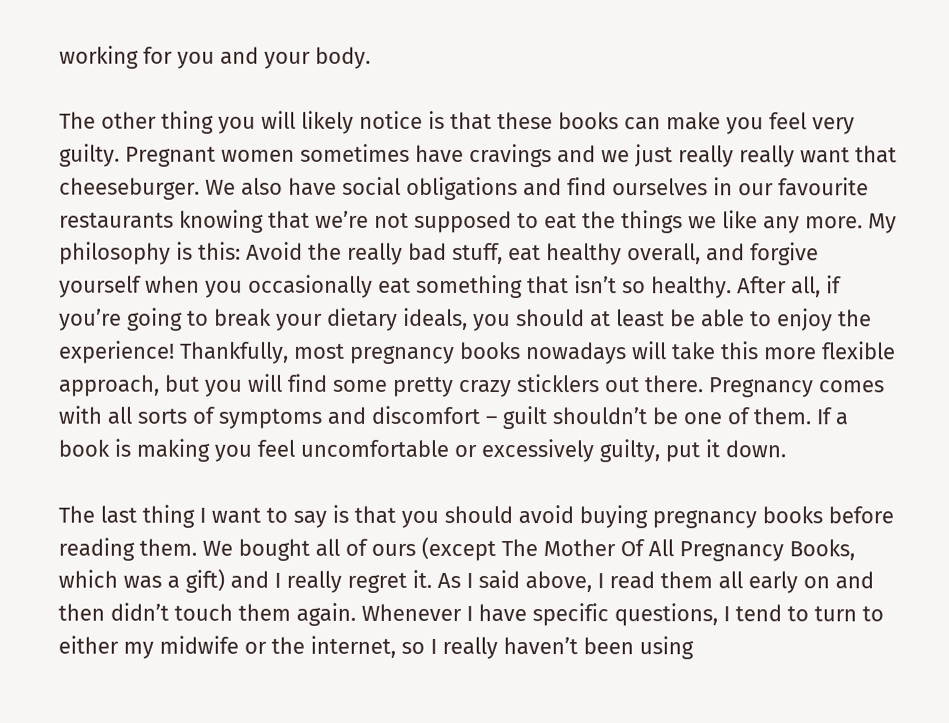working for you and your body.

The other thing you will likely notice is that these books can make you feel very guilty. Pregnant women sometimes have cravings and we just really really want that cheeseburger. We also have social obligations and find ourselves in our favourite restaurants knowing that we’re not supposed to eat the things we like any more. My philosophy is this: Avoid the really bad stuff, eat healthy overall, and forgive yourself when you occasionally eat something that isn’t so healthy. After all, if you’re going to break your dietary ideals, you should at least be able to enjoy the experience! Thankfully, most pregnancy books nowadays will take this more flexible approach, but you will find some pretty crazy sticklers out there. Pregnancy comes with all sorts of symptoms and discomfort – guilt shouldn’t be one of them. If a book is making you feel uncomfortable or excessively guilty, put it down.

The last thing I want to say is that you should avoid buying pregnancy books before reading them. We bought all of ours (except The Mother Of All Pregnancy Books, which was a gift) and I really regret it. As I said above, I read them all early on and then didn’t touch them again. Whenever I have specific questions, I tend to turn to either my midwife or the internet, so I really haven’t been using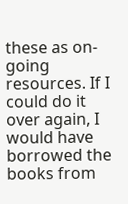these as on-going resources. If I could do it over again, I would have borrowed the books from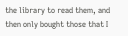the library to read them, and then only bought those that I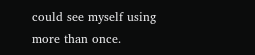could see myself using more than once.